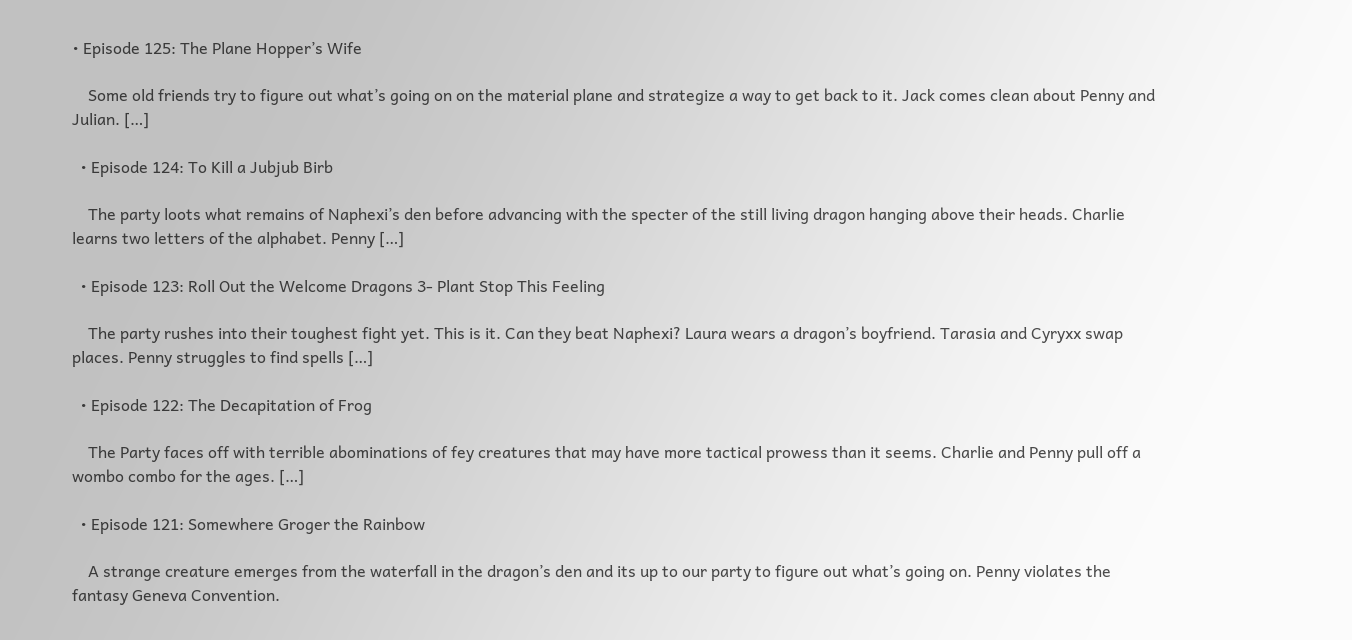• Episode 125: The Plane Hopper’s Wife

    Some old friends try to figure out what’s going on on the material plane and strategize a way to get back to it. Jack comes clean about Penny and Julian. […]

  • Episode 124: To Kill a Jubjub Birb

    The party loots what remains of Naphexi’s den before advancing with the specter of the still living dragon hanging above their heads. Charlie learns two letters of the alphabet. Penny […]

  • Episode 123: Roll Out the Welcome Dragons 3- Plant Stop This Feeling

    The party rushes into their toughest fight yet. This is it. Can they beat Naphexi? Laura wears a dragon’s boyfriend. Tarasia and Cyryxx swap places. Penny struggles to find spells […]

  • Episode 122: The Decapitation of Frog

    The Party faces off with terrible abominations of fey creatures that may have more tactical prowess than it seems. Charlie and Penny pull off a wombo combo for the ages. […]

  • Episode 121: Somewhere Groger the Rainbow

    A strange creature emerges from the waterfall in the dragon’s den and its up to our party to figure out what’s going on. Penny violates the fantasy Geneva Convention.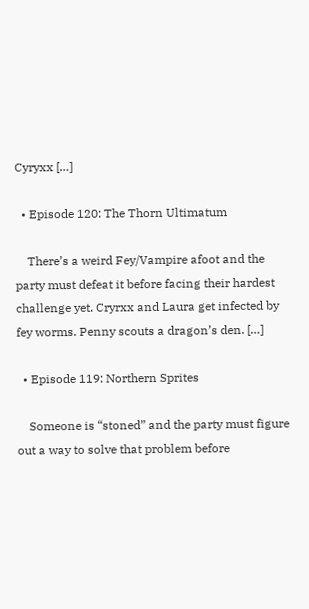Cyryxx […]

  • Episode 120: The Thorn Ultimatum

    There’s a weird Fey/Vampire afoot and the party must defeat it before facing their hardest challenge yet. Cryrxx and Laura get infected by fey worms. Penny scouts a dragon’s den. […]

  • Episode 119: Northern Sprites

    Someone is “stoned” and the party must figure out a way to solve that problem before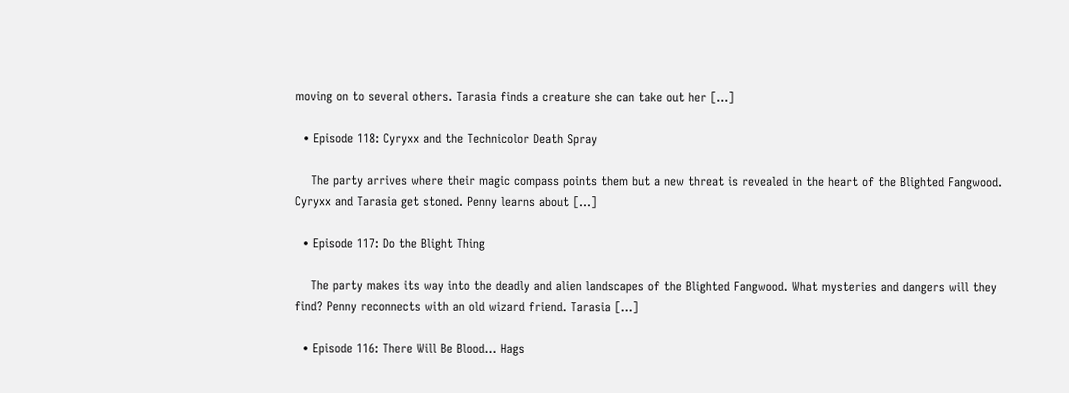moving on to several others. Tarasia finds a creature she can take out her […]

  • Episode 118: Cyryxx and the Technicolor Death Spray

    The party arrives where their magic compass points them but a new threat is revealed in the heart of the Blighted Fangwood. Cyryxx and Tarasia get stoned. Penny learns about […]

  • Episode 117: Do the Blight Thing

    The party makes its way into the deadly and alien landscapes of the Blighted Fangwood. What mysteries and dangers will they find? Penny reconnects with an old wizard friend. Tarasia […]

  • Episode 116: There Will Be Blood… Hags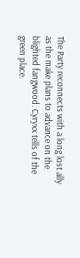The Party reconnects with a long lost ally as the make plans to advance on the blighted fangwood. Cyryxx tells of the green place.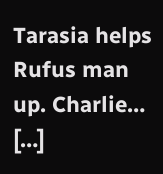Tarasia helps Rufus man up. Charlie… […]